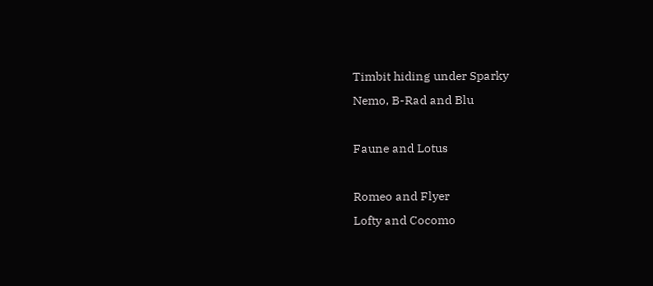Timbit hiding under Sparky
Nemo, B-Rad and Blu

Faune and Lotus

Romeo and Flyer
Lofty and Cocomo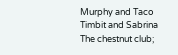Murphy and Taco
Timbit and Sabrina
The chestnut club;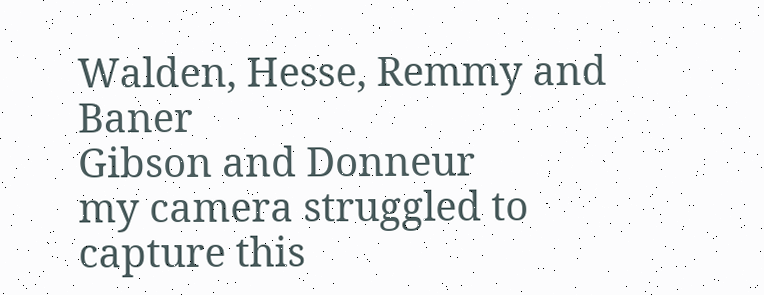Walden, Hesse, Remmy and Baner
Gibson and Donneur
my camera struggled to capture this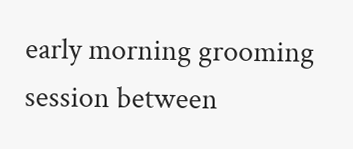early morning grooming session between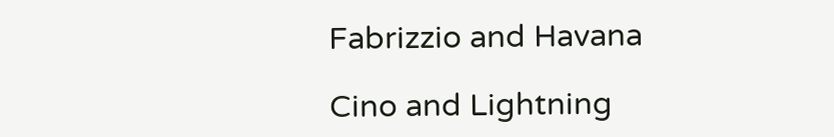Fabrizzio and Havana

Cino and Lightning